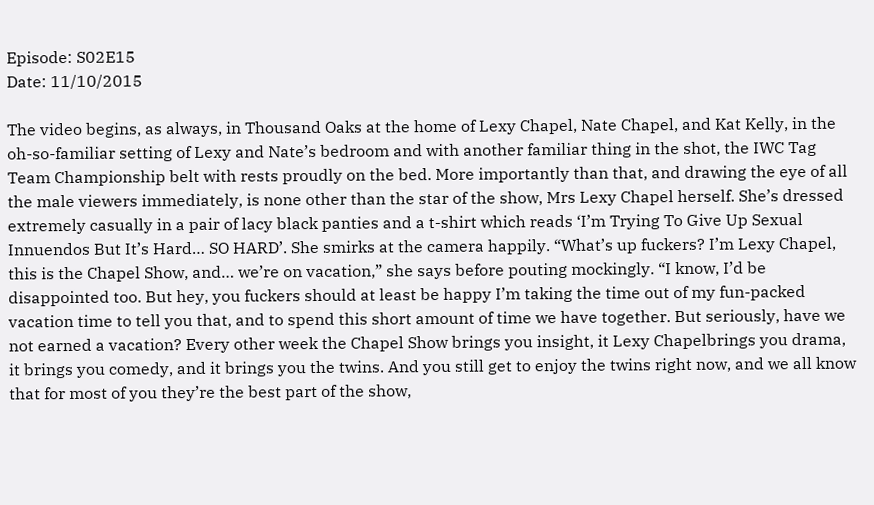Episode: S02E15
Date: 11/10/2015

The video begins, as always, in Thousand Oaks at the home of Lexy Chapel, Nate Chapel, and Kat Kelly, in the oh-so-familiar setting of Lexy and Nate’s bedroom and with another familiar thing in the shot, the IWC Tag Team Championship belt with rests proudly on the bed. More importantly than that, and drawing the eye of all the male viewers immediately, is none other than the star of the show, Mrs Lexy Chapel herself. She’s dressed extremely casually in a pair of lacy black panties and a t-shirt which reads ‘I’m Trying To Give Up Sexual Innuendos But It’s Hard… SO HARD’. She smirks at the camera happily. “What’s up fuckers? I’m Lexy Chapel, this is the Chapel Show, and… we’re on vacation,” she says before pouting mockingly. “I know, I’d be disappointed too. But hey, you fuckers should at least be happy I’m taking the time out of my fun-packed vacation time to tell you that, and to spend this short amount of time we have together. But seriously, have we not earned a vacation? Every other week the Chapel Show brings you insight, it Lexy Chapelbrings you drama, it brings you comedy, and it brings you the twins. And you still get to enjoy the twins right now, and we all know that for most of you they’re the best part of the show,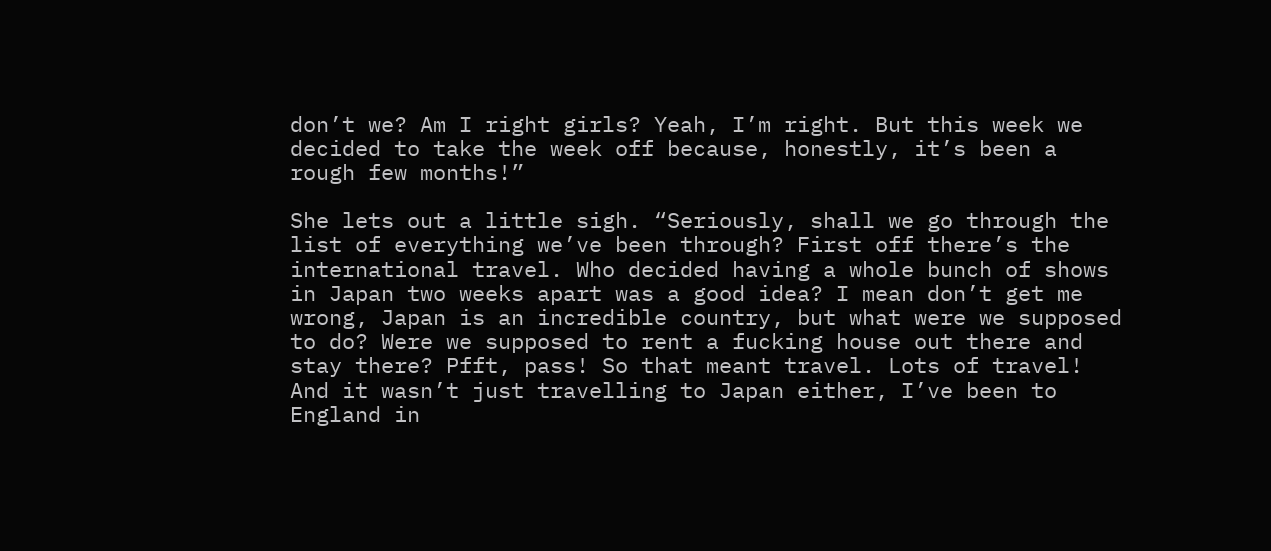don’t we? Am I right girls? Yeah, I’m right. But this week we decided to take the week off because, honestly, it’s been a rough few months!”

She lets out a little sigh. “Seriously, shall we go through the list of everything we’ve been through? First off there’s the international travel. Who decided having a whole bunch of shows in Japan two weeks apart was a good idea? I mean don’t get me wrong, Japan is an incredible country, but what were we supposed to do? Were we supposed to rent a fucking house out there and stay there? Pfft, pass! So that meant travel. Lots of travel! And it wasn’t just travelling to Japan either, I’ve been to England in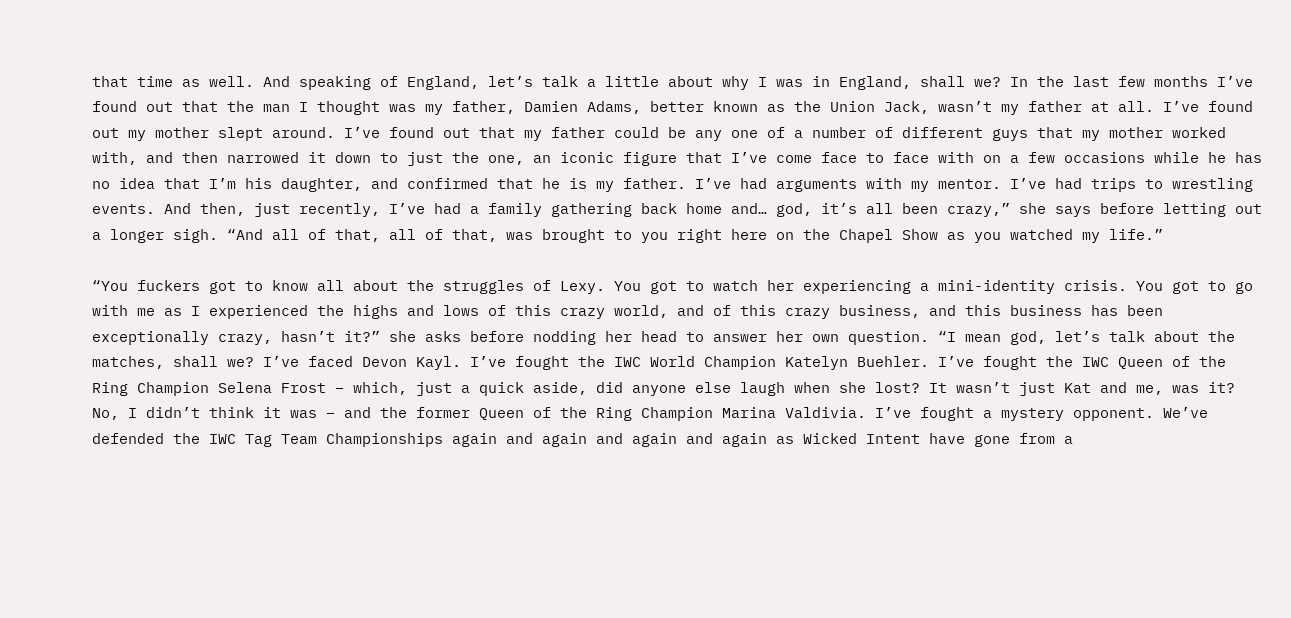that time as well. And speaking of England, let’s talk a little about why I was in England, shall we? In the last few months I’ve found out that the man I thought was my father, Damien Adams, better known as the Union Jack, wasn’t my father at all. I’ve found out my mother slept around. I’ve found out that my father could be any one of a number of different guys that my mother worked with, and then narrowed it down to just the one, an iconic figure that I’ve come face to face with on a few occasions while he has no idea that I’m his daughter, and confirmed that he is my father. I’ve had arguments with my mentor. I’ve had trips to wrestling events. And then, just recently, I’ve had a family gathering back home and… god, it’s all been crazy,” she says before letting out a longer sigh. “And all of that, all of that, was brought to you right here on the Chapel Show as you watched my life.”

“You fuckers got to know all about the struggles of Lexy. You got to watch her experiencing a mini-identity crisis. You got to go with me as I experienced the highs and lows of this crazy world, and of this crazy business, and this business has been exceptionally crazy, hasn’t it?” she asks before nodding her head to answer her own question. “I mean god, let’s talk about the matches, shall we? I’ve faced Devon Kayl. I’ve fought the IWC World Champion Katelyn Buehler. I’ve fought the IWC Queen of the Ring Champion Selena Frost – which, just a quick aside, did anyone else laugh when she lost? It wasn’t just Kat and me, was it? No, I didn’t think it was – and the former Queen of the Ring Champion Marina Valdivia. I’ve fought a mystery opponent. We’ve defended the IWC Tag Team Championships again and again and again and again as Wicked Intent have gone from a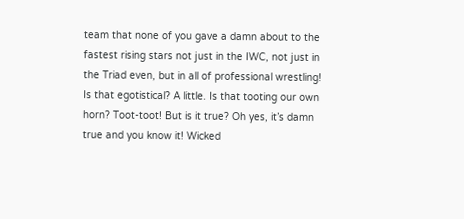team that none of you gave a damn about to the fastest rising stars not just in the IWC, not just in the Triad even, but in all of professional wrestling! Is that egotistical? A little. Is that tooting our own horn? Toot-toot! But is it true? Oh yes, it’s damn true and you know it! Wicked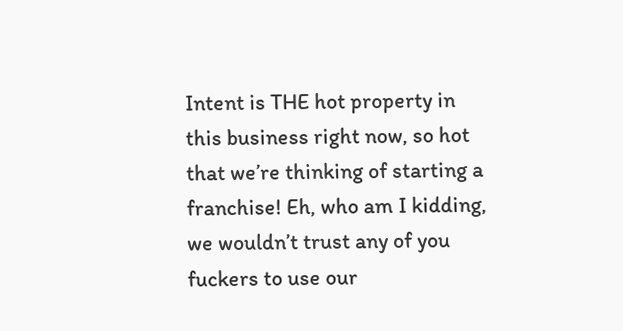Intent is THE hot property in this business right now, so hot that we’re thinking of starting a franchise! Eh, who am I kidding, we wouldn’t trust any of you fuckers to use our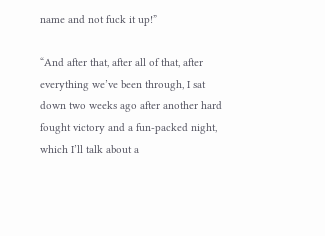name and not fuck it up!”

“And after that, after all of that, after everything we’ve been through, I sat down two weeks ago after another hard fought victory and a fun-packed night, which I’ll talk about a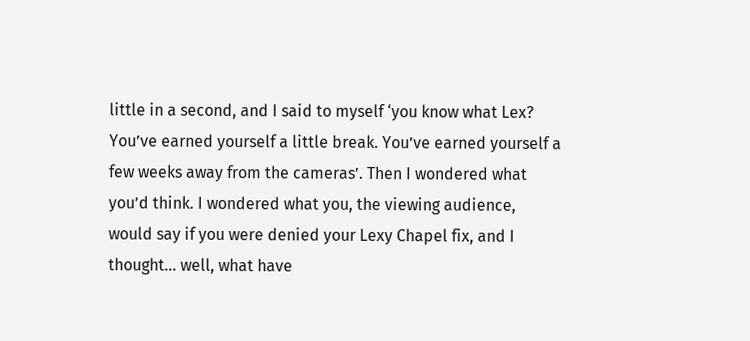little in a second, and I said to myself ‘you know what Lex? You’ve earned yourself a little break. You’ve earned yourself a few weeks away from the cameras’. Then I wondered what you’d think. I wondered what you, the viewing audience, would say if you were denied your Lexy Chapel fix, and I thought… well, what have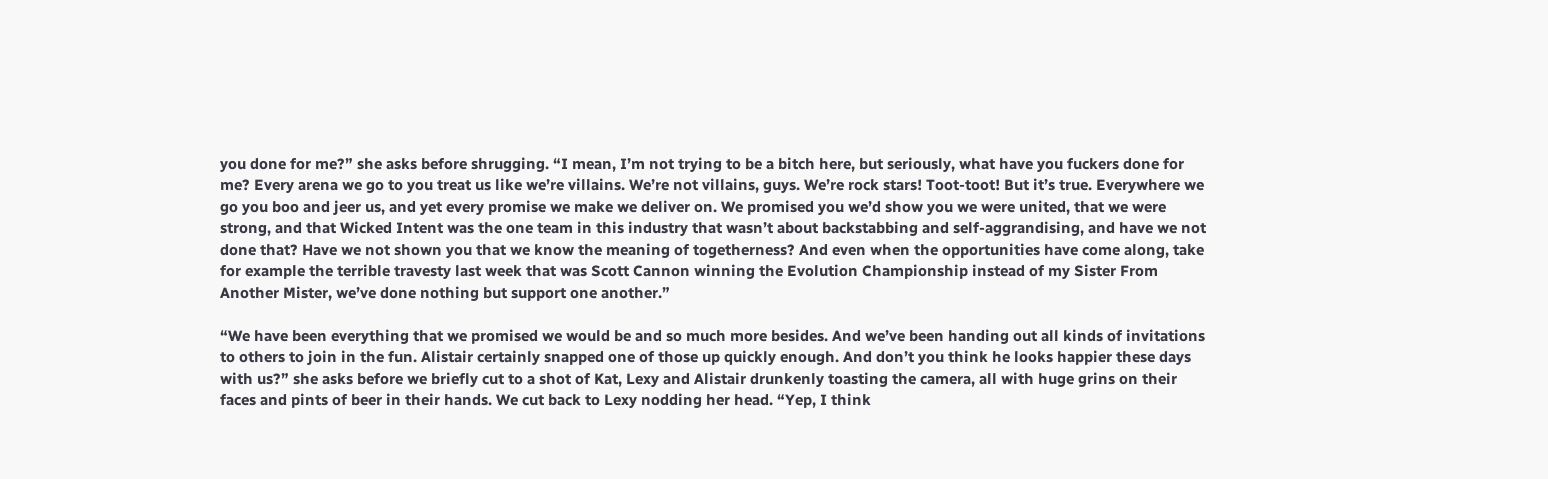you done for me?” she asks before shrugging. “I mean, I’m not trying to be a bitch here, but seriously, what have you fuckers done for me? Every arena we go to you treat us like we’re villains. We’re not villains, guys. We’re rock stars! Toot-toot! But it’s true. Everywhere we go you boo and jeer us, and yet every promise we make we deliver on. We promised you we’d show you we were united, that we were strong, and that Wicked Intent was the one team in this industry that wasn’t about backstabbing and self-aggrandising, and have we not done that? Have we not shown you that we know the meaning of togetherness? And even when the opportunities have come along, take for example the terrible travesty last week that was Scott Cannon winning the Evolution Championship instead of my Sister From Another Mister, we’ve done nothing but support one another.”

“We have been everything that we promised we would be and so much more besides. And we’ve been handing out all kinds of invitations to others to join in the fun. Alistair certainly snapped one of those up quickly enough. And don’t you think he looks happier these days with us?” she asks before we briefly cut to a shot of Kat, Lexy and Alistair drunkenly toasting the camera, all with huge grins on their faces and pints of beer in their hands. We cut back to Lexy nodding her head. “Yep, I think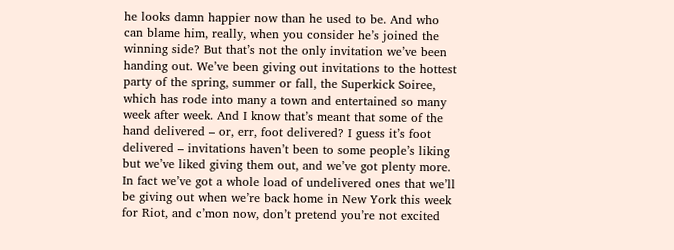he looks damn happier now than he used to be. And who can blame him, really, when you consider he’s joined the winning side? But that’s not the only invitation we’ve been handing out. We’ve been giving out invitations to the hottest party of the spring, summer or fall, the Superkick Soiree, which has rode into many a town and entertained so many week after week. And I know that’s meant that some of the hand delivered – or, err, foot delivered? I guess it’s foot delivered – invitations haven’t been to some people’s liking but we’ve liked giving them out, and we’ve got plenty more. In fact we’ve got a whole load of undelivered ones that we’ll be giving out when we’re back home in New York this week for Riot, and c’mon now, don’t pretend you’re not excited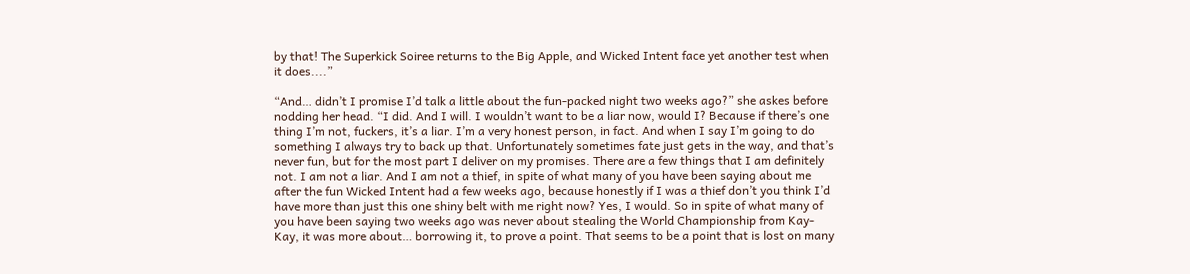by that! The Superkick Soiree returns to the Big Apple, and Wicked Intent face yet another test when it does....”

“And… didn’t I promise I’d talk a little about the fun-packed night two weeks ago?” she askes before nodding her head. “I did. And I will. I wouldn’t want to be a liar now, would I? Because if there’s one thing I’m not, fuckers, it’s a liar. I’m a very honest person, in fact. And when I say I’m going to do something I always try to back up that. Unfortunately sometimes fate just gets in the way, and that’s never fun, but for the most part I deliver on my promises. There are a few things that I am definitely not. I am not a liar. And I am not a thief, in spite of what many of you have been saying about me after the fun Wicked Intent had a few weeks ago, because honestly if I was a thief don’t you think I’d have more than just this one shiny belt with me right now? Yes, I would. So in spite of what many of you have been saying two weeks ago was never about stealing the World Championship from Kay-Kay, it was more about… borrowing it, to prove a point. That seems to be a point that is lost on many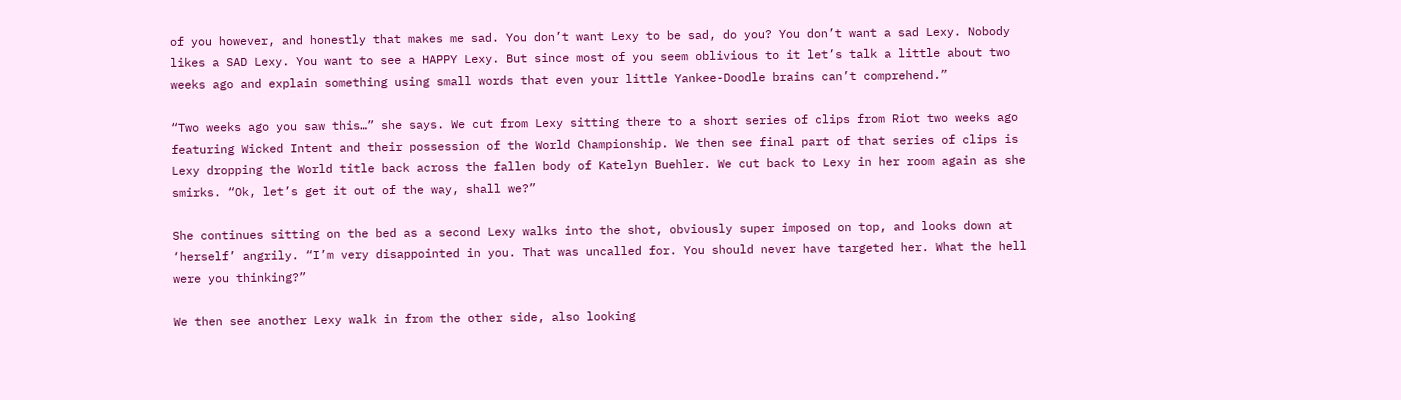of you however, and honestly that makes me sad. You don’t want Lexy to be sad, do you? You don’t want a sad Lexy. Nobody likes a SAD Lexy. You want to see a HAPPY Lexy. But since most of you seem oblivious to it let’s talk a little about two weeks ago and explain something using small words that even your little Yankee-Doodle brains can’t comprehend.”

“Two weeks ago you saw this…” she says. We cut from Lexy sitting there to a short series of clips from Riot two weeks ago featuring Wicked Intent and their possession of the World Championship. We then see final part of that series of clips is Lexy dropping the World title back across the fallen body of Katelyn Buehler. We cut back to Lexy in her room again as she smirks. “Ok, let’s get it out of the way, shall we?”

She continues sitting on the bed as a second Lexy walks into the shot, obviously super imposed on top, and looks down at ‘herself’ angrily. “I’m very disappointed in you. That was uncalled for. You should never have targeted her. What the hell were you thinking?”

We then see another Lexy walk in from the other side, also looking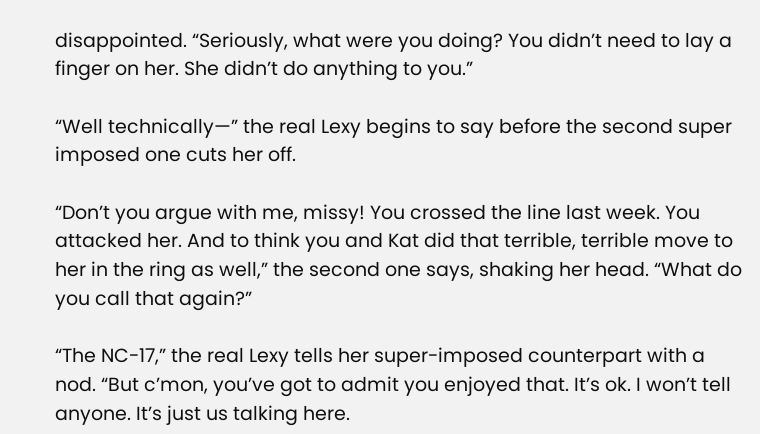disappointed. “Seriously, what were you doing? You didn’t need to lay a finger on her. She didn’t do anything to you.”

“Well technically—” the real Lexy begins to say before the second super imposed one cuts her off.

“Don’t you argue with me, missy! You crossed the line last week. You attacked her. And to think you and Kat did that terrible, terrible move to her in the ring as well,” the second one says, shaking her head. “What do you call that again?”

“The NC-17,” the real Lexy tells her super-imposed counterpart with a nod. “But c’mon, you’ve got to admit you enjoyed that. It’s ok. I won’t tell anyone. It’s just us talking here.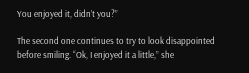You enjoyed it, didn’t you?”

The second one continues to try to look disappointed before smiling. “Ok, I enjoyed it a little,” she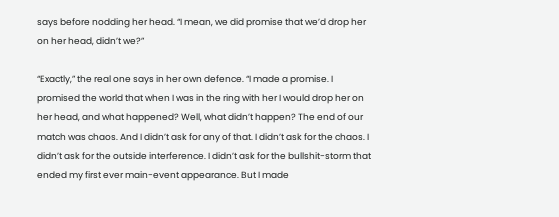says before nodding her head. “I mean, we did promise that we’d drop her on her head, didn’t we?”

“Exactly,” the real one says in her own defence. “I made a promise. I promised the world that when I was in the ring with her I would drop her on her head, and what happened? Well, what didn’t happen? The end of our match was chaos. And I didn’t ask for any of that. I didn’t ask for the chaos. I didn’t ask for the outside interference. I didn’t ask for the bullshit-storm that ended my first ever main-event appearance. But I made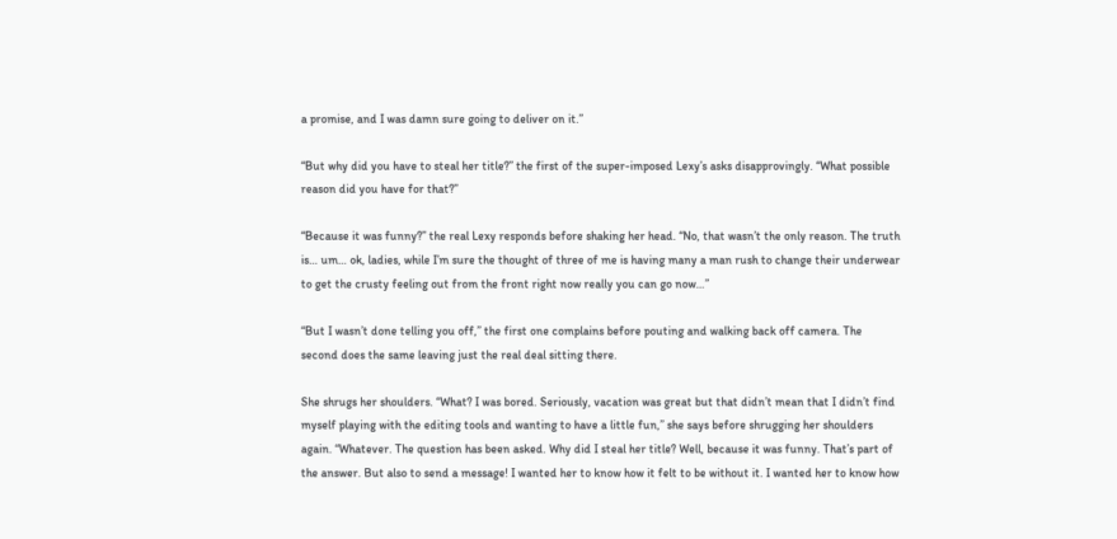a promise, and I was damn sure going to deliver on it.”

“But why did you have to steal her title?” the first of the super-imposed Lexy’s asks disapprovingly. “What possible reason did you have for that?”

“Because it was funny?” the real Lexy responds before shaking her head. “No, that wasn’t the only reason. The truth is… um… ok, ladies, while I’m sure the thought of three of me is having many a man rush to change their underwear to get the crusty feeling out from the front right now really you can go now…”

“But I wasn’t done telling you off,” the first one complains before pouting and walking back off camera. The second does the same leaving just the real deal sitting there.

She shrugs her shoulders. “What? I was bored. Seriously, vacation was great but that didn’t mean that I didn’t find myself playing with the editing tools and wanting to have a little fun,” she says before shrugging her shoulders again. “Whatever. The question has been asked. Why did I steal her title? Well, because it was funny. That’s part of the answer. But also to send a message! I wanted her to know how it felt to be without it. I wanted her to know how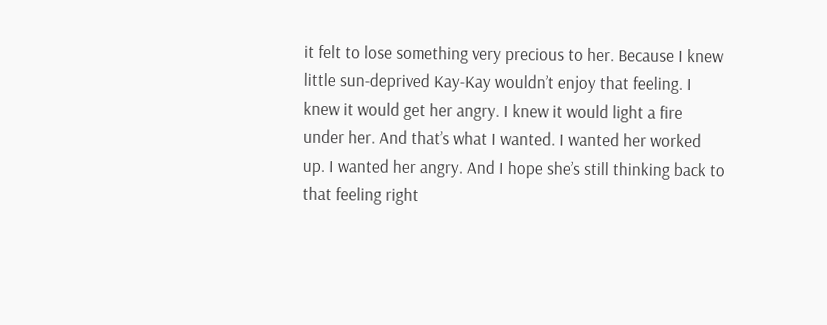it felt to lose something very precious to her. Because I knew little sun-deprived Kay-Kay wouldn’t enjoy that feeling. I knew it would get her angry. I knew it would light a fire under her. And that’s what I wanted. I wanted her worked up. I wanted her angry. And I hope she’s still thinking back to that feeling right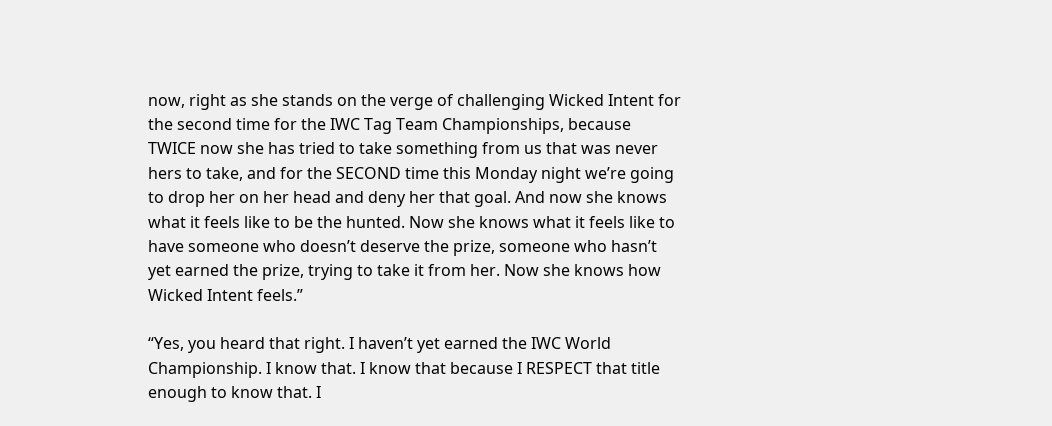now, right as she stands on the verge of challenging Wicked Intent for the second time for the IWC Tag Team Championships, because TWICE now she has tried to take something from us that was never hers to take, and for the SECOND time this Monday night we’re going to drop her on her head and deny her that goal. And now she knows what it feels like to be the hunted. Now she knows what it feels like to have someone who doesn’t deserve the prize, someone who hasn’t yet earned the prize, trying to take it from her. Now she knows how Wicked Intent feels.”

“Yes, you heard that right. I haven’t yet earned the IWC World Championship. I know that. I know that because I RESPECT that title enough to know that. I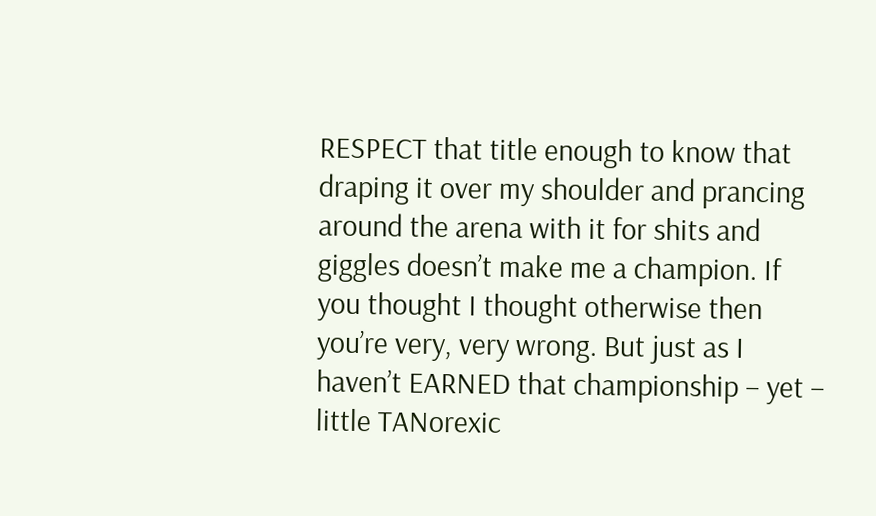RESPECT that title enough to know that draping it over my shoulder and prancing around the arena with it for shits and giggles doesn’t make me a champion. If you thought I thought otherwise then you’re very, very wrong. But just as I haven’t EARNED that championship – yet – little TANorexic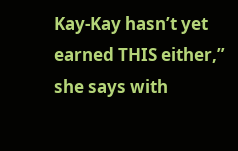Kay-Kay hasn’t yet earned THIS either,” she says with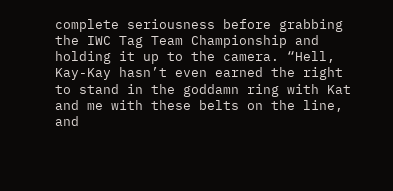complete seriousness before grabbing the IWC Tag Team Championship and holding it up to the camera. “Hell, Kay-Kay hasn’t even earned the right to stand in the goddamn ring with Kat and me with these belts on the line, and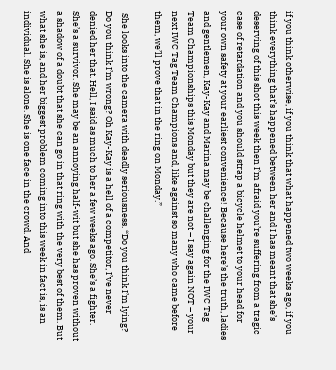if you think otherwise, if you think that what happened two weeks ago, if you think everything that’s happened between her and I has meant that she’s deserving of this shot this week then I’m afraid you’re suffering from a tragic case of retardation and you should strap a bicycle helmet to your head for your own safety at your earliest convenience! Because here’s the truth, ladies and gentlemen, Kay-Kay and Marina may be challenging for the IWC Tag Team Championships this Monday but they are not – I say again NOT – your next IWC Tag Team Champions and, like against so many who came before them, we’ll prove that in the ring on Monday.”

 She looks into the camera with deadly seriousness. “Do you think I’m lying? Do you think I’m wrong? Oh Kay-Kay is a hell of a competitor, I’ve never denied her that. Hell, I said as much to her a few weeks ago. She’s a fighter. She’s a survivor. She may be an annoying half-wit but she has proven without a shadow of a doubt that she can go in that ring with the very best of them. But what she is, and her biggest problem coming into this week in fact is, is an individual. She is alone. She is one face in the crowd. And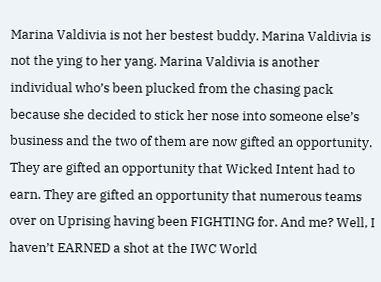Marina Valdivia is not her bestest buddy. Marina Valdivia is not the ying to her yang. Marina Valdivia is another individual who’s been plucked from the chasing pack because she decided to stick her nose into someone else’s business and the two of them are now gifted an opportunity. They are gifted an opportunity that Wicked Intent had to earn. They are gifted an opportunity that numerous teams over on Uprising having been FIGHTING for. And me? Well, I haven’t EARNED a shot at the IWC World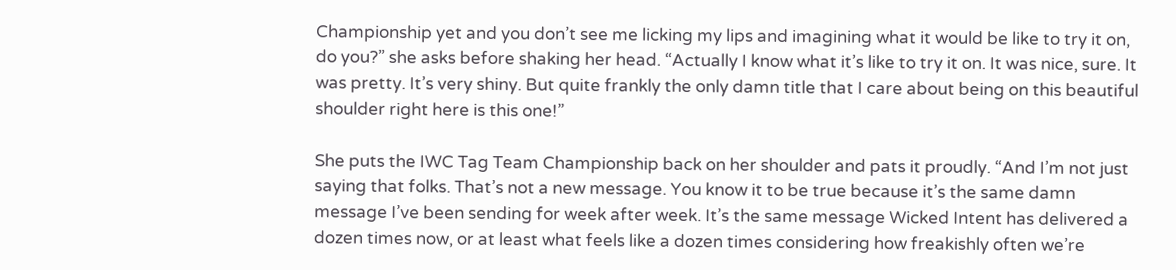Championship yet and you don’t see me licking my lips and imagining what it would be like to try it on, do you?” she asks before shaking her head. “Actually I know what it’s like to try it on. It was nice, sure. It was pretty. It’s very shiny. But quite frankly the only damn title that I care about being on this beautiful shoulder right here is this one!”

She puts the IWC Tag Team Championship back on her shoulder and pats it proudly. “And I’m not just saying that folks. That’s not a new message. You know it to be true because it’s the same damn message I’ve been sending for week after week. It’s the same message Wicked Intent has delivered a dozen times now, or at least what feels like a dozen times considering how freakishly often we’re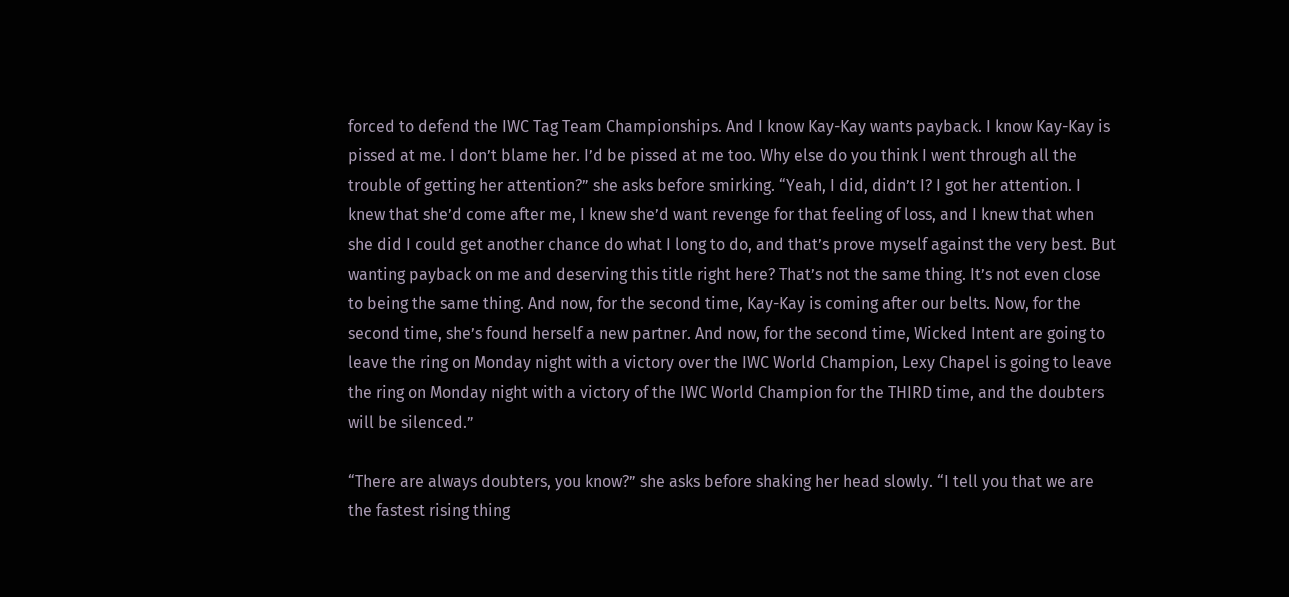forced to defend the IWC Tag Team Championships. And I know Kay-Kay wants payback. I know Kay-Kay is pissed at me. I don’t blame her. I’d be pissed at me too. Why else do you think I went through all the trouble of getting her attention?” she asks before smirking. “Yeah, I did, didn’t I? I got her attention. I knew that she’d come after me, I knew she’d want revenge for that feeling of loss, and I knew that when she did I could get another chance do what I long to do, and that’s prove myself against the very best. But wanting payback on me and deserving this title right here? That’s not the same thing. It’s not even close to being the same thing. And now, for the second time, Kay-Kay is coming after our belts. Now, for the second time, she’s found herself a new partner. And now, for the second time, Wicked Intent are going to leave the ring on Monday night with a victory over the IWC World Champion, Lexy Chapel is going to leave the ring on Monday night with a victory of the IWC World Champion for the THIRD time, and the doubters will be silenced.”

“There are always doubters, you know?” she asks before shaking her head slowly. “I tell you that we are the fastest rising thing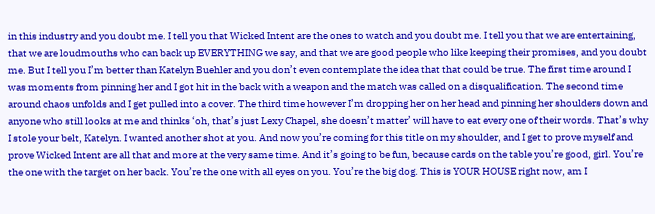in this industry and you doubt me. I tell you that Wicked Intent are the ones to watch and you doubt me. I tell you that we are entertaining, that we are loudmouths who can back up EVERYTHING we say, and that we are good people who like keeping their promises, and you doubt me. But I tell you I’m better than Katelyn Buehler and you don’t even contemplate the idea that that could be true. The first time around I was moments from pinning her and I got hit in the back with a weapon and the match was called on a disqualification. The second time around chaos unfolds and I get pulled into a cover. The third time however I’m dropping her on her head and pinning her shoulders down and anyone who still looks at me and thinks ‘oh, that’s just Lexy Chapel, she doesn’t matter’ will have to eat every one of their words. That’s why I stole your belt, Katelyn. I wanted another shot at you. And now you’re coming for this title on my shoulder, and I get to prove myself and prove Wicked Intent are all that and more at the very same time. And it’s going to be fun, because cards on the table you’re good, girl. You’re the one with the target on her back. You’re the one with all eyes on you. You’re the big dog. This is YOUR HOUSE right now, am I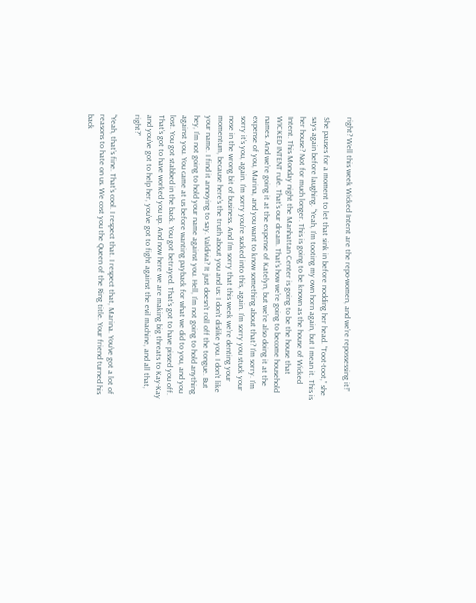right? Well this week Wicked Intent are the repo-women, and we’re repossessing it!”

She pauses for a moment to let that sink in before nodding her head. “Toot-toot,” she says again before laughing. “Yeah, I’m tooting my own horn again, but I mean it. This is her house? Not for much longer. This is going to be known as the house of Wicked Intent. This Monday night the Manhattan Center is going to be the house that WICKED INTENT rule. That’s our dream. That’s how we’re going to become household names. And we’re going it at the expense of Katelyn, but we’re also doing it at the expense of you, Marina, and you want to know something about that? I’m sorry. I’m sorry it’s you, again. I’m sorry you’re sucked into this, again. I’m sorry you stuck your nose in the wrong bit of business. And I’m sorry that this week we’re denting your momentum, because here’s the truth about you and us: I don’t dislike you. I don’t like your name. I find it annoying to say. Valdivia? It just doesn’t roll off the tongue. But hey, I’m not going to hold your name against you. Hell, I’m not going to hold anything against you. You came at us before wanting payback for what we did to you, and you lost. You got stabbed in the back. You got betrayed. That’s got to have pissed you off. That’s got to have worked you up. And now here we are making big threats to Kay-Kay and you’ve got to help her, you’ve got to fight against the evil machine, and all that, right?”

“Yeah, that’s fine. That’s cool. I respect that. I respect that, Marina. You’ve got a lot of reasons to hate on us. We cost you the Queen of the Ring title. Your friend turned his back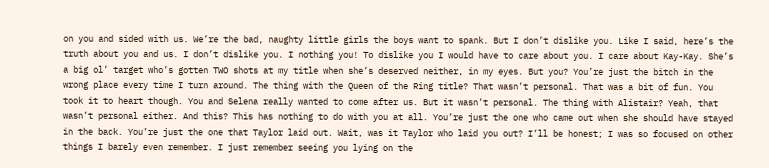on you and sided with us. We’re the bad, naughty little girls the boys want to spank. But I don’t dislike you. Like I said, here’s the truth about you and us. I don’t dislike you. I nothing you! To dislike you I would have to care about you. I care about Kay-Kay. She’s a big ol’ target who’s gotten TWO shots at my title when she’s deserved neither, in my eyes. But you? You’re just the bitch in the wrong place every time I turn around. The thing with the Queen of the Ring title? That wasn’t personal. That was a bit of fun. You took it to heart though. You and Selena really wanted to come after us. But it wasn’t personal. The thing with Alistair? Yeah, that wasn’t personal either. And this? This has nothing to do with you at all. You’re just the one who came out when she should have stayed in the back. You’re just the one that Taylor laid out. Wait, was it Taylor who laid you out? I’ll be honest; I was so focused on other things I barely even remember. I just remember seeing you lying on the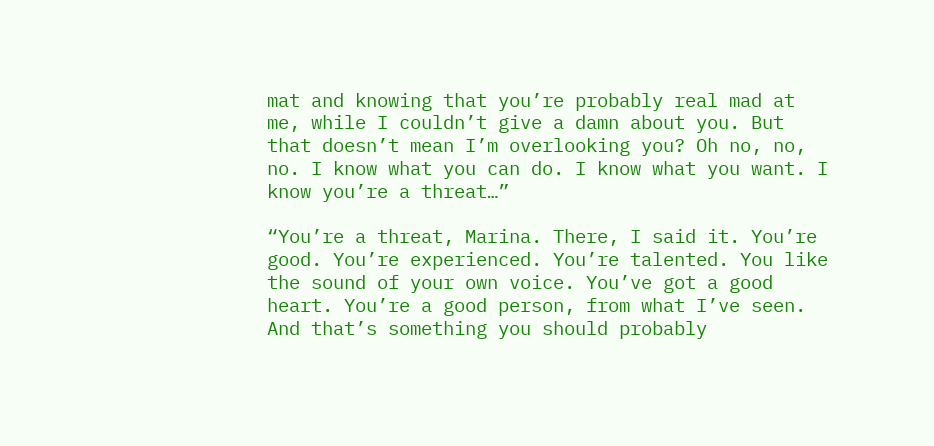mat and knowing that you’re probably real mad at me, while I couldn’t give a damn about you. But that doesn’t mean I’m overlooking you? Oh no, no, no. I know what you can do. I know what you want. I know you’re a threat…”

“You’re a threat, Marina. There, I said it. You’re good. You’re experienced. You’re talented. You like the sound of your own voice. You’ve got a good heart. You’re a good person, from what I’ve seen. And that’s something you should probably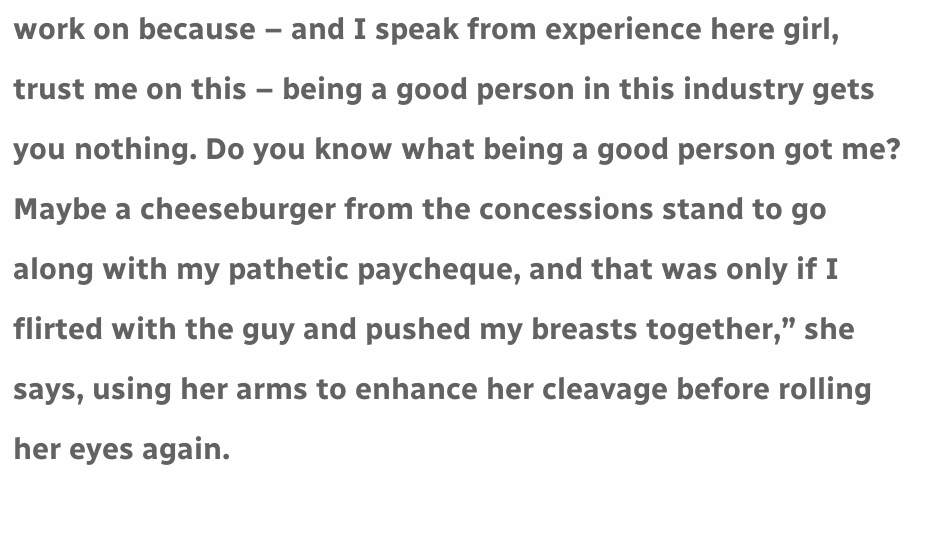work on because – and I speak from experience here girl, trust me on this – being a good person in this industry gets you nothing. Do you know what being a good person got me? Maybe a cheeseburger from the concessions stand to go along with my pathetic paycheque, and that was only if I flirted with the guy and pushed my breasts together,” she says, using her arms to enhance her cleavage before rolling her eyes again.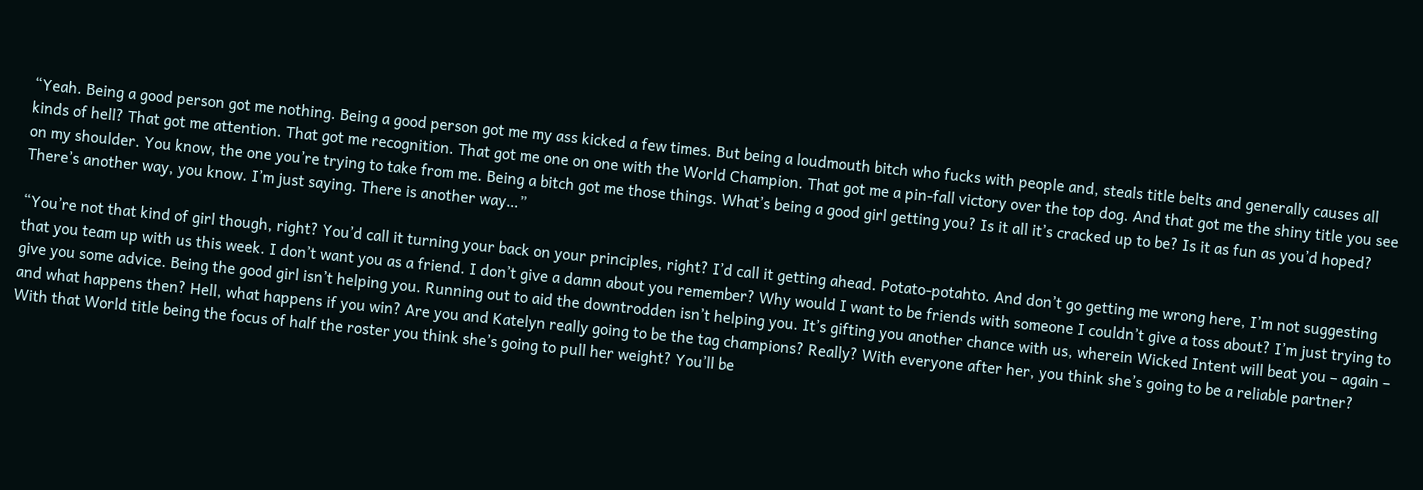“Yeah. Being a good person got me nothing. Being a good person got me my ass kicked a few times. But being a loudmouth bitch who fucks with people and, steals title belts and generally causes all kinds of hell? That got me attention. That got me recognition. That got me one on one with the World Champion. That got me a pin-fall victory over the top dog. And that got me the shiny title you see on my shoulder. You know, the one you’re trying to take from me. Being a bitch got me those things. What’s being a good girl getting you? Is it all it’s cracked up to be? Is it as fun as you’d hoped? There’s another way, you know. I’m just saying. There is another way…”

“You’re not that kind of girl though, right? You’d call it turning your back on your principles, right? I’d call it getting ahead. Potato-potahto. And don’t go getting me wrong here, I’m not suggesting that you team up with us this week. I don’t want you as a friend. I don’t give a damn about you remember? Why would I want to be friends with someone I couldn’t give a toss about? I’m just trying to give you some advice. Being the good girl isn’t helping you. Running out to aid the downtrodden isn’t helping you. It’s gifting you another chance with us, wherein Wicked Intent will beat you – again – and what happens then? Hell, what happens if you win? Are you and Katelyn really going to be the tag champions? Really? With everyone after her, you think she’s going to be a reliable partner? With that World title being the focus of half the roster you think she’s going to pull her weight? You’ll be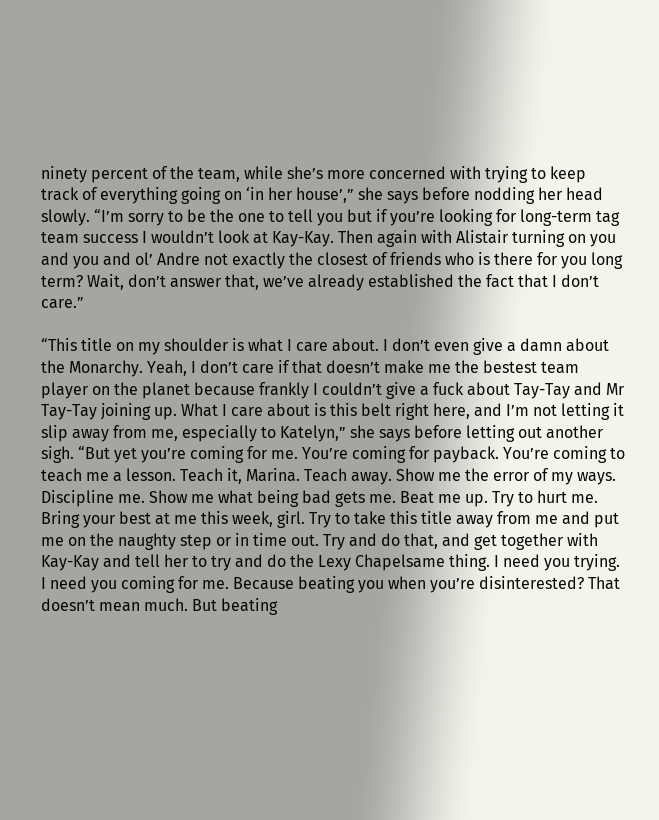ninety percent of the team, while she’s more concerned with trying to keep track of everything going on ‘in her house’,” she says before nodding her head slowly. “I’m sorry to be the one to tell you but if you’re looking for long-term tag team success I wouldn’t look at Kay-Kay. Then again with Alistair turning on you and you and ol’ Andre not exactly the closest of friends who is there for you long term? Wait, don’t answer that, we’ve already established the fact that I don’t care.”

“This title on my shoulder is what I care about. I don’t even give a damn about the Monarchy. Yeah, I don’t care if that doesn’t make me the bestest team player on the planet because frankly I couldn’t give a fuck about Tay-Tay and Mr Tay-Tay joining up. What I care about is this belt right here, and I’m not letting it slip away from me, especially to Katelyn,” she says before letting out another sigh. “But yet you’re coming for me. You’re coming for payback. You’re coming to teach me a lesson. Teach it, Marina. Teach away. Show me the error of my ways. Discipline me. Show me what being bad gets me. Beat me up. Try to hurt me. Bring your best at me this week, girl. Try to take this title away from me and put me on the naughty step or in time out. Try and do that, and get together with Kay-Kay and tell her to try and do the Lexy Chapelsame thing. I need you trying. I need you coming for me. Because beating you when you’re disinterested? That doesn’t mean much. But beating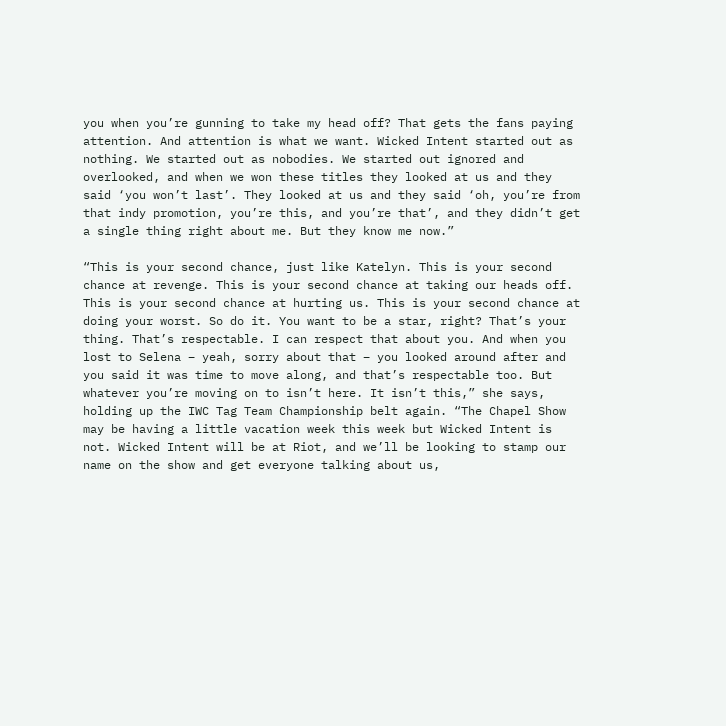you when you’re gunning to take my head off? That gets the fans paying attention. And attention is what we want. Wicked Intent started out as nothing. We started out as nobodies. We started out ignored and overlooked, and when we won these titles they looked at us and they said ‘you won’t last’. They looked at us and they said ‘oh, you’re from that indy promotion, you’re this, and you’re that’, and they didn’t get a single thing right about me. But they know me now.”

“This is your second chance, just like Katelyn. This is your second chance at revenge. This is your second chance at taking our heads off. This is your second chance at hurting us. This is your second chance at doing your worst. So do it. You want to be a star, right? That’s your thing. That’s respectable. I can respect that about you. And when you lost to Selena – yeah, sorry about that – you looked around after and you said it was time to move along, and that’s respectable too. But whatever you’re moving on to isn’t here. It isn’t this,” she says, holding up the IWC Tag Team Championship belt again. “The Chapel Show may be having a little vacation week this week but Wicked Intent is not. Wicked Intent will be at Riot, and we’ll be looking to stamp our name on the show and get everyone talking about us,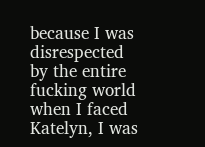because I was disrespected by the entire fucking world when I faced Katelyn, I was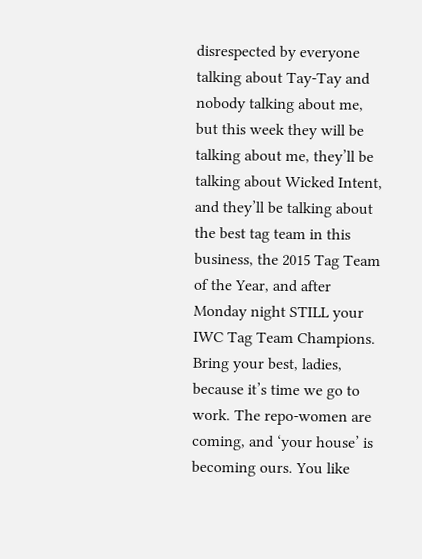disrespected by everyone talking about Tay-Tay and nobody talking about me, but this week they will be talking about me, they’ll be talking about Wicked Intent, and they’ll be talking about the best tag team in this business, the 2015 Tag Team of the Year, and after Monday night STILL your IWC Tag Team Champions. Bring your best, ladies, because it’s time we go to work. The repo-women are coming, and ‘your house’ is becoming ours. You like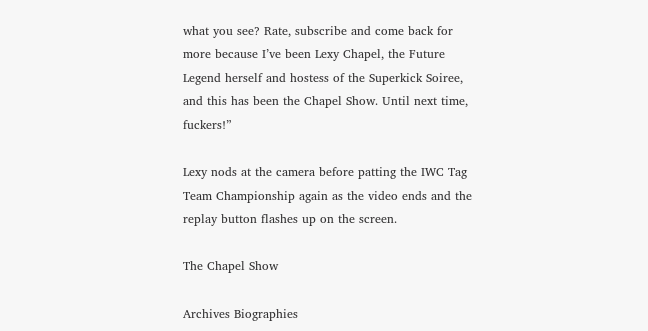what you see? Rate, subscribe and come back for more because I’ve been Lexy Chapel, the Future Legend herself and hostess of the Superkick Soiree, and this has been the Chapel Show. Until next time, fuckers!”

Lexy nods at the camera before patting the IWC Tag Team Championship again as the video ends and the replay button flashes up on the screen.

The Chapel Show

Archives Biographies